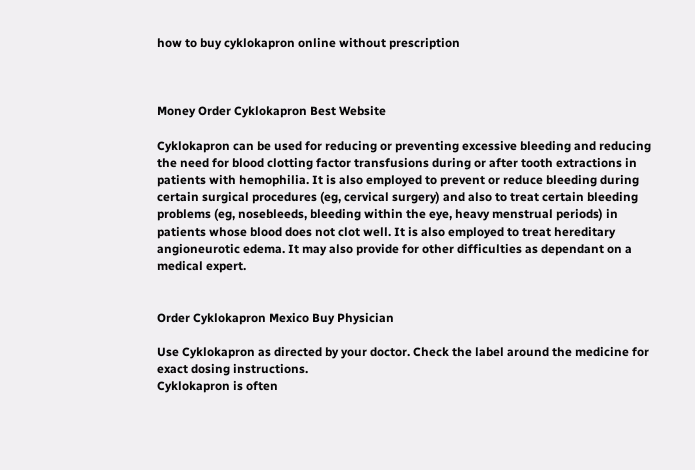how to buy cyklokapron online without prescription



Money Order Cyklokapron Best Website

Cyklokapron can be used for reducing or preventing excessive bleeding and reducing the need for blood clotting factor transfusions during or after tooth extractions in patients with hemophilia. It is also employed to prevent or reduce bleeding during certain surgical procedures (eg, cervical surgery) and also to treat certain bleeding problems (eg, nosebleeds, bleeding within the eye, heavy menstrual periods) in patients whose blood does not clot well. It is also employed to treat hereditary angioneurotic edema. It may also provide for other difficulties as dependant on a medical expert.


Order Cyklokapron Mexico Buy Physician

Use Cyklokapron as directed by your doctor. Check the label around the medicine for exact dosing instructions.
Cyklokapron is often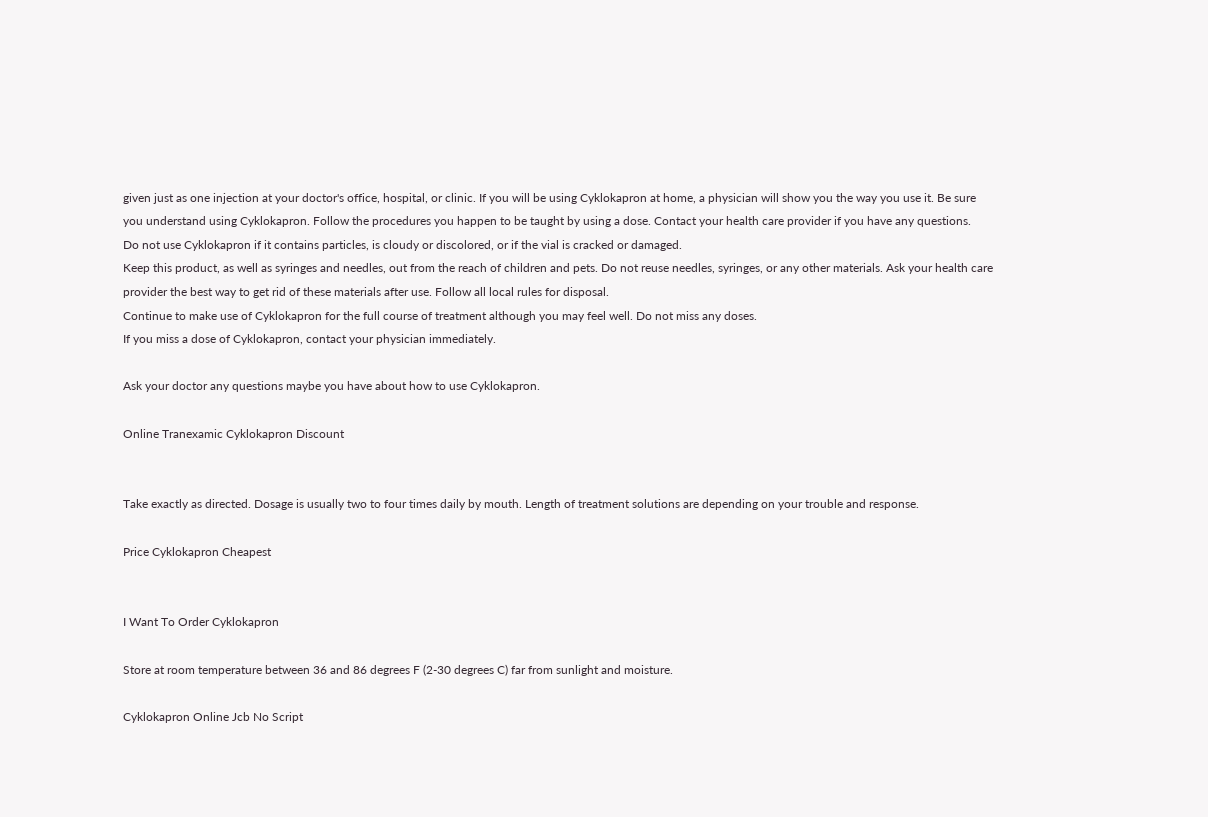given just as one injection at your doctor's office, hospital, or clinic. If you will be using Cyklokapron at home, a physician will show you the way you use it. Be sure you understand using Cyklokapron. Follow the procedures you happen to be taught by using a dose. Contact your health care provider if you have any questions.
Do not use Cyklokapron if it contains particles, is cloudy or discolored, or if the vial is cracked or damaged.
Keep this product, as well as syringes and needles, out from the reach of children and pets. Do not reuse needles, syringes, or any other materials. Ask your health care provider the best way to get rid of these materials after use. Follow all local rules for disposal.
Continue to make use of Cyklokapron for the full course of treatment although you may feel well. Do not miss any doses.
If you miss a dose of Cyklokapron, contact your physician immediately.

Ask your doctor any questions maybe you have about how to use Cyklokapron.

Online Tranexamic Cyklokapron Discount


Take exactly as directed. Dosage is usually two to four times daily by mouth. Length of treatment solutions are depending on your trouble and response.

Price Cyklokapron Cheapest


I Want To Order Cyklokapron

Store at room temperature between 36 and 86 degrees F (2-30 degrees C) far from sunlight and moisture.

Cyklokapron Online Jcb No Script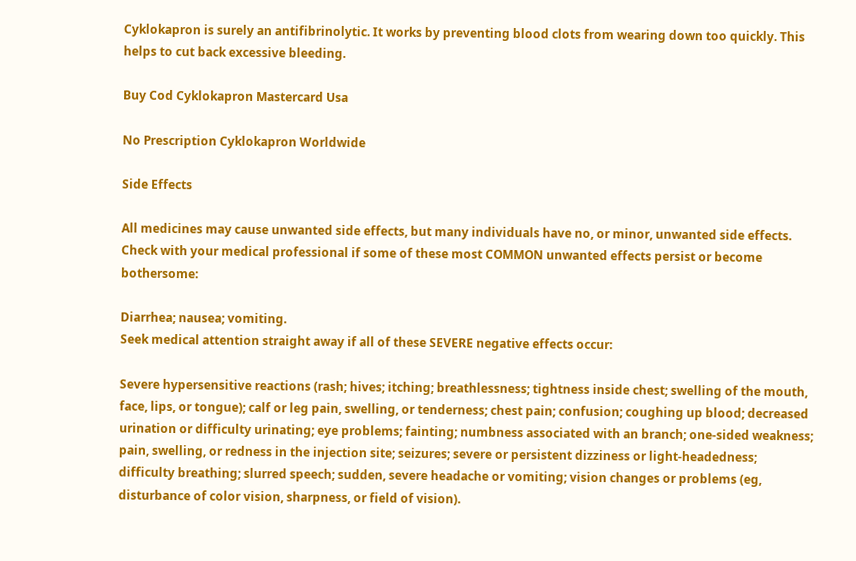Cyklokapron is surely an antifibrinolytic. It works by preventing blood clots from wearing down too quickly. This helps to cut back excessive bleeding.

Buy Cod Cyklokapron Mastercard Usa

No Prescription Cyklokapron Worldwide

Side Effects

All medicines may cause unwanted side effects, but many individuals have no, or minor, unwanted side effects. Check with your medical professional if some of these most COMMON unwanted effects persist or become bothersome:

Diarrhea; nausea; vomiting.
Seek medical attention straight away if all of these SEVERE negative effects occur:

Severe hypersensitive reactions (rash; hives; itching; breathlessness; tightness inside chest; swelling of the mouth, face, lips, or tongue); calf or leg pain, swelling, or tenderness; chest pain; confusion; coughing up blood; decreased urination or difficulty urinating; eye problems; fainting; numbness associated with an branch; one-sided weakness; pain, swelling, or redness in the injection site; seizures; severe or persistent dizziness or light-headedness; difficulty breathing; slurred speech; sudden, severe headache or vomiting; vision changes or problems (eg, disturbance of color vision, sharpness, or field of vision).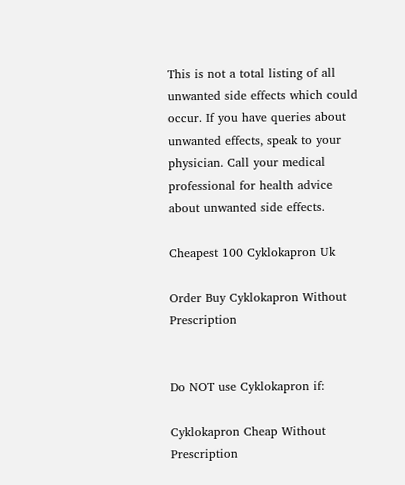This is not a total listing of all unwanted side effects which could occur. If you have queries about unwanted effects, speak to your physician. Call your medical professional for health advice about unwanted side effects.

Cheapest 100 Cyklokapron Uk

Order Buy Cyklokapron Without Prescription


Do NOT use Cyklokapron if:

Cyklokapron Cheap Without Prescription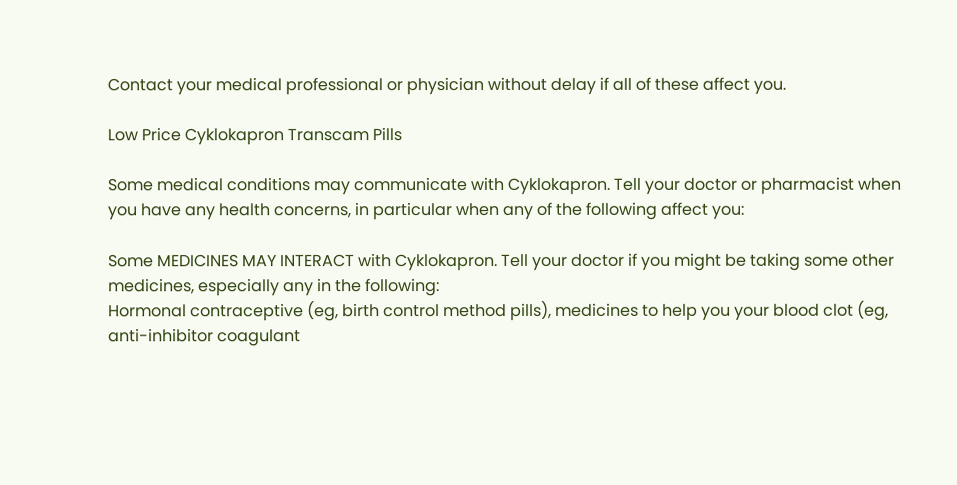Contact your medical professional or physician without delay if all of these affect you.

Low Price Cyklokapron Transcam Pills

Some medical conditions may communicate with Cyklokapron. Tell your doctor or pharmacist when you have any health concerns, in particular when any of the following affect you:

Some MEDICINES MAY INTERACT with Cyklokapron. Tell your doctor if you might be taking some other medicines, especially any in the following:
Hormonal contraceptive (eg, birth control method pills), medicines to help you your blood clot (eg, anti-inhibitor coagulant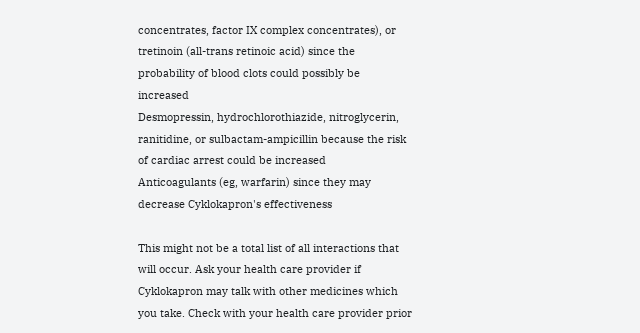concentrates, factor IX complex concentrates), or tretinoin (all-trans retinoic acid) since the probability of blood clots could possibly be increased
Desmopressin, hydrochlorothiazide, nitroglycerin, ranitidine, or sulbactam-ampicillin because the risk of cardiac arrest could be increased
Anticoagulants (eg, warfarin) since they may decrease Cyklokapron's effectiveness

This might not be a total list of all interactions that will occur. Ask your health care provider if Cyklokapron may talk with other medicines which you take. Check with your health care provider prior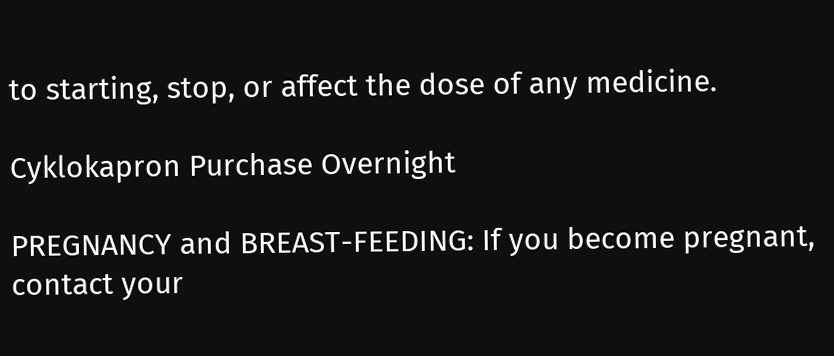to starting, stop, or affect the dose of any medicine.

Cyklokapron Purchase Overnight

PREGNANCY and BREAST-FEEDING: If you become pregnant, contact your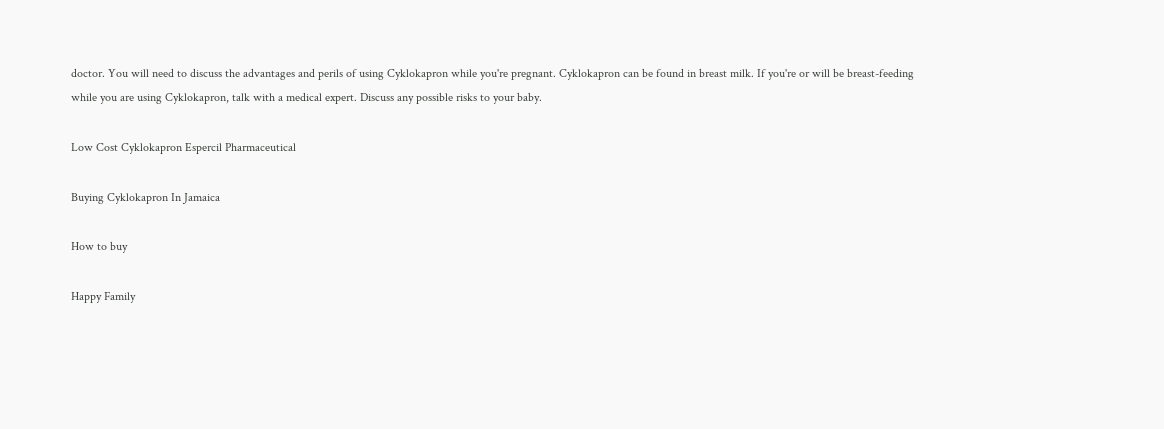doctor. You will need to discuss the advantages and perils of using Cyklokapron while you're pregnant. Cyklokapron can be found in breast milk. If you're or will be breast-feeding while you are using Cyklokapron, talk with a medical expert. Discuss any possible risks to your baby.

Low Cost Cyklokapron Espercil Pharmaceutical

Buying Cyklokapron In Jamaica

How to buy

Happy Family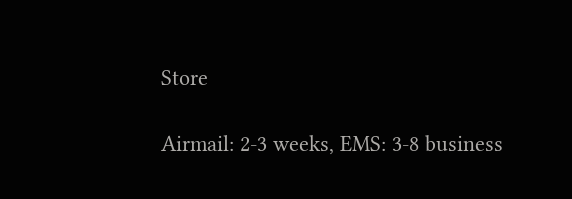Store

Airmail: 2-3 weeks, EMS: 3-8 business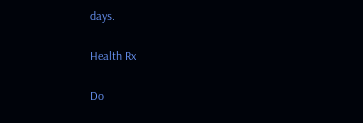days.

Health Rx

Do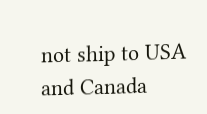not ship to USA and Canada